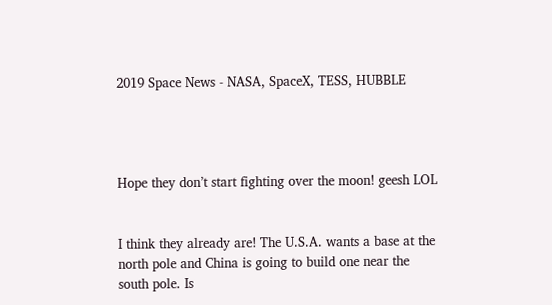2019 Space News - NASA, SpaceX, TESS, HUBBLE




Hope they don’t start fighting over the moon! geesh LOL


I think they already are! The U.S.A. wants a base at the north pole and China is going to build one near the south pole. Is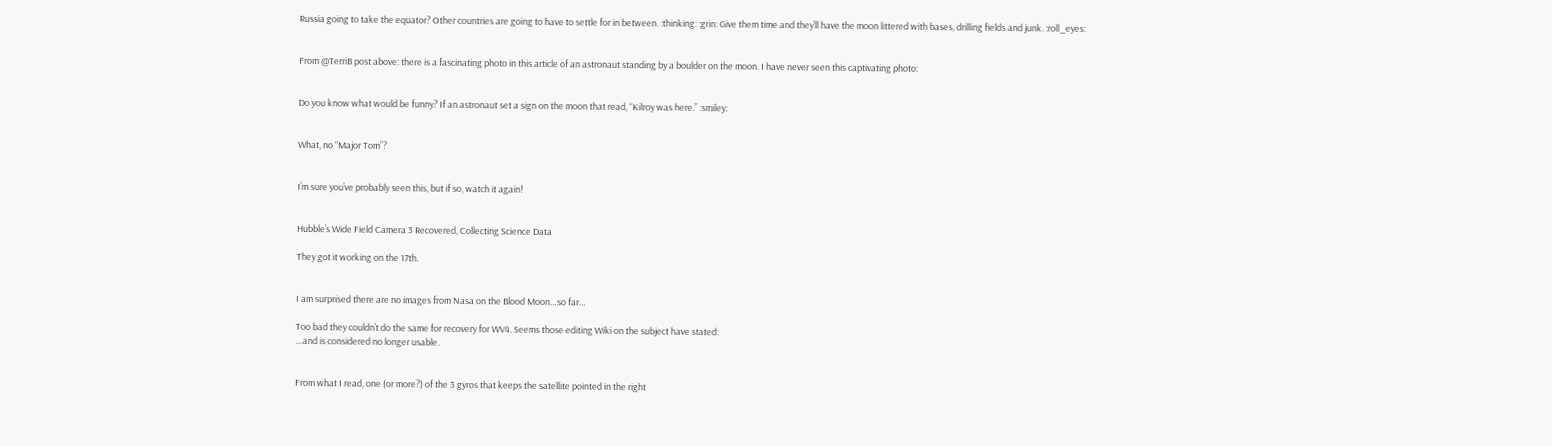Russia going to take the equator? Other countries are going to have to settle for in between. :thinking: :grin: Give them time and they’ll have the moon littered with bases, drilling fields and junk. :roll_eyes:


From @TerriB post above: there is a fascinating photo in this article of an astronaut standing by a boulder on the moon. I have never seen this captivating photo:


Do you know what would be funny? If an astronaut set a sign on the moon that read, “Kilroy was here.” :smiley:


What, no “Major Tom”?


I’m sure you’ve probably seen this, but if so, watch it again!


Hubble’s Wide Field Camera 3 Recovered, Collecting Science Data

They got it working on the 17th.


I am surprised there are no images from Nasa on the Blood Moon…so far…

Too bad they couldn’t do the same for recovery for WV4. Seems those editing Wiki on the subject have stated:
…and is considered no longer usable.


From what I read, one (or more?) of the 3 gyros that keeps the satellite pointed in the right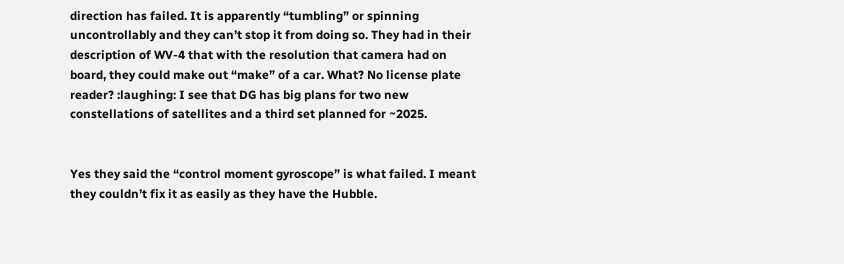direction has failed. It is apparently “tumbling” or spinning uncontrollably and they can’t stop it from doing so. They had in their description of WV-4 that with the resolution that camera had on board, they could make out “make” of a car. What? No license plate reader? :laughing: I see that DG has big plans for two new constellations of satellites and a third set planned for ~2025.


Yes they said the “control moment gyroscope” is what failed. I meant they couldn’t fix it as easily as they have the Hubble.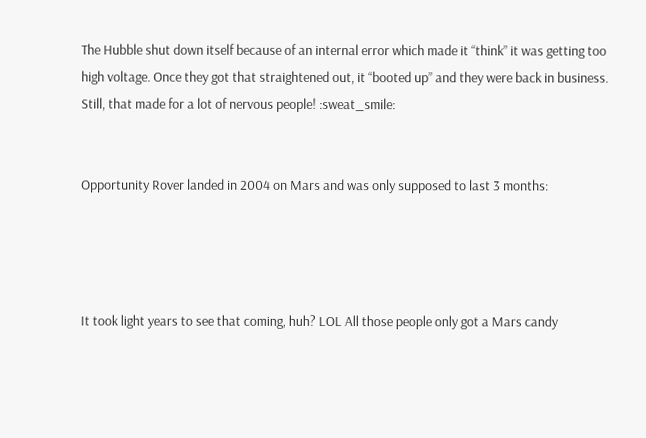The Hubble shut down itself because of an internal error which made it “think” it was getting too high voltage. Once they got that straightened out, it “booted up” and they were back in business. Still, that made for a lot of nervous people! :sweat_smile:


Opportunity Rover landed in 2004 on Mars and was only supposed to last 3 months:




It took light years to see that coming, huh? LOL All those people only got a Mars candy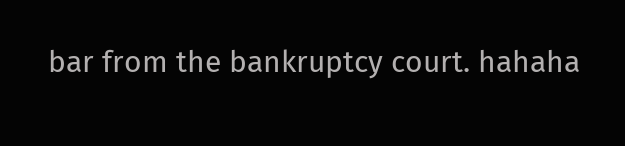bar from the bankruptcy court. hahaha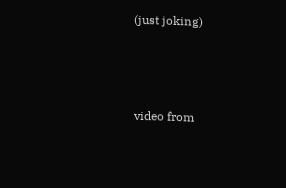(just joking)



video from